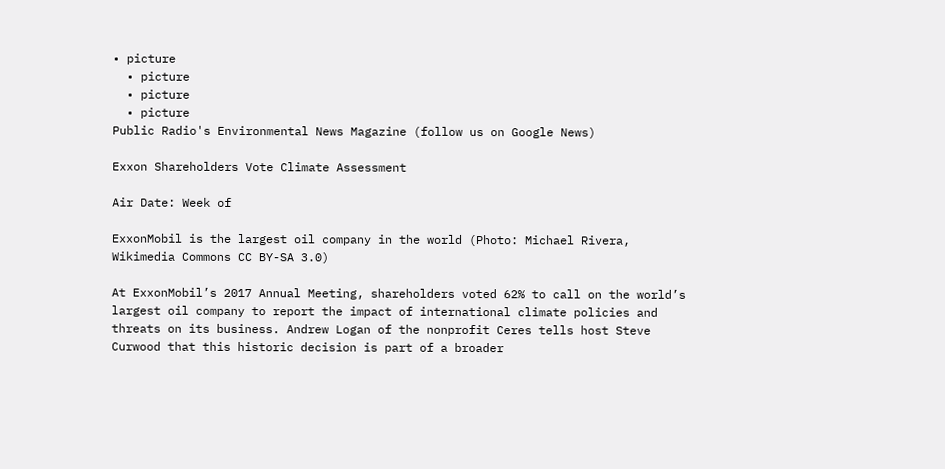• picture
  • picture
  • picture
  • picture
Public Radio's Environmental News Magazine (follow us on Google News)

Exxon Shareholders Vote Climate Assessment

Air Date: Week of

ExxonMobil is the largest oil company in the world (Photo: Michael Rivera, Wikimedia Commons CC BY-SA 3.0)

At ExxonMobil’s 2017 Annual Meeting, shareholders voted 62% to call on the world’s largest oil company to report the impact of international climate policies and threats on its business. Andrew Logan of the nonprofit Ceres tells host Steve Curwood that this historic decision is part of a broader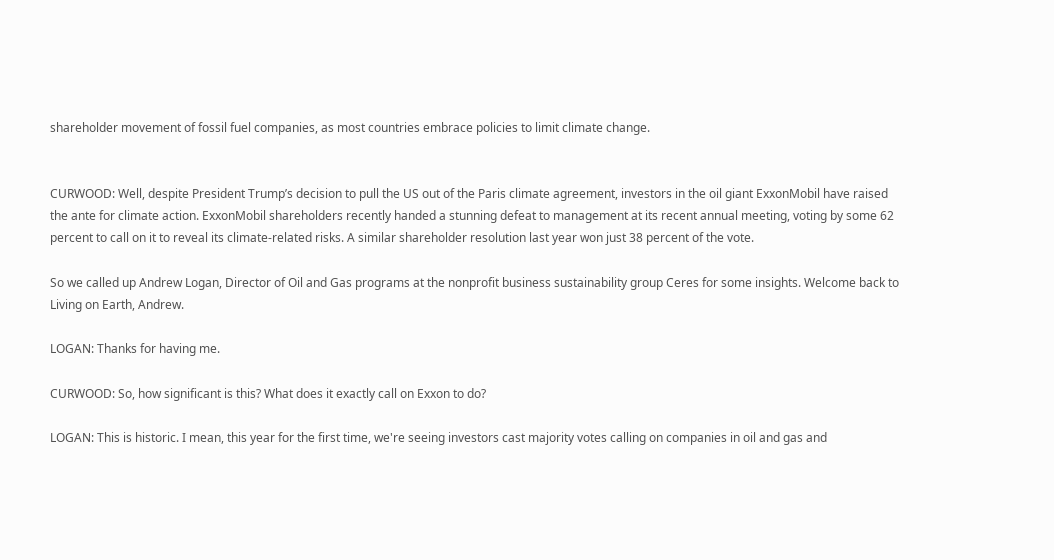shareholder movement of fossil fuel companies, as most countries embrace policies to limit climate change.


CURWOOD: Well, despite President Trump’s decision to pull the US out of the Paris climate agreement, investors in the oil giant ExxonMobil have raised the ante for climate action. ExxonMobil shareholders recently handed a stunning defeat to management at its recent annual meeting, voting by some 62 percent to call on it to reveal its climate-related risks. A similar shareholder resolution last year won just 38 percent of the vote.

So we called up Andrew Logan, Director of Oil and Gas programs at the nonprofit business sustainability group Ceres for some insights. Welcome back to Living on Earth, Andrew.

LOGAN: Thanks for having me.

CURWOOD: So, how significant is this? What does it exactly call on Exxon to do?

LOGAN: This is historic. I mean, this year for the first time, we're seeing investors cast majority votes calling on companies in oil and gas and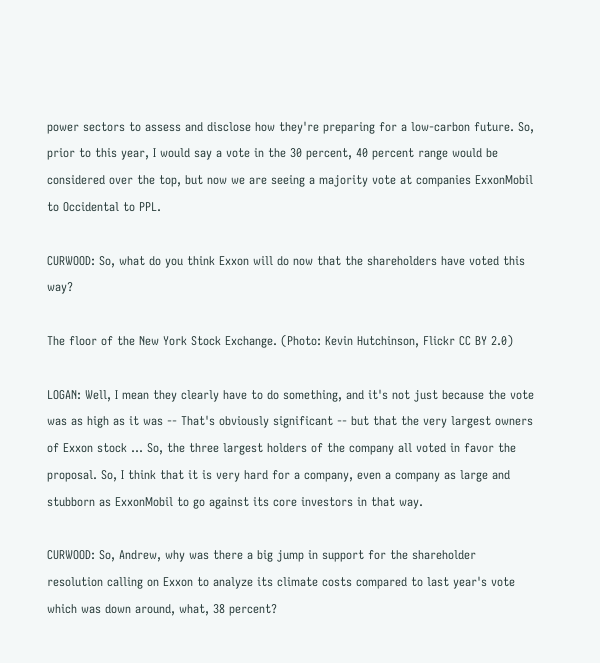power sectors to assess and disclose how they're preparing for a low-carbon future. So, prior to this year, I would say a vote in the 30 percent, 40 percent range would be considered over the top, but now we are seeing a majority vote at companies ExxonMobil to Occidental to PPL.

CURWOOD: So, what do you think Exxon will do now that the shareholders have voted this way?

The floor of the New York Stock Exchange. (Photo: Kevin Hutchinson, Flickr CC BY 2.0)

LOGAN: Well, I mean they clearly have to do something, and it's not just because the vote was as high as it was -- That's obviously significant -- but that the very largest owners of Exxon stock … So, the three largest holders of the company all voted in favor the proposal. So, I think that it is very hard for a company, even a company as large and stubborn as ExxonMobil to go against its core investors in that way.

CURWOOD: So, Andrew, why was there a big jump in support for the shareholder resolution calling on Exxon to analyze its climate costs compared to last year's vote which was down around, what, 38 percent?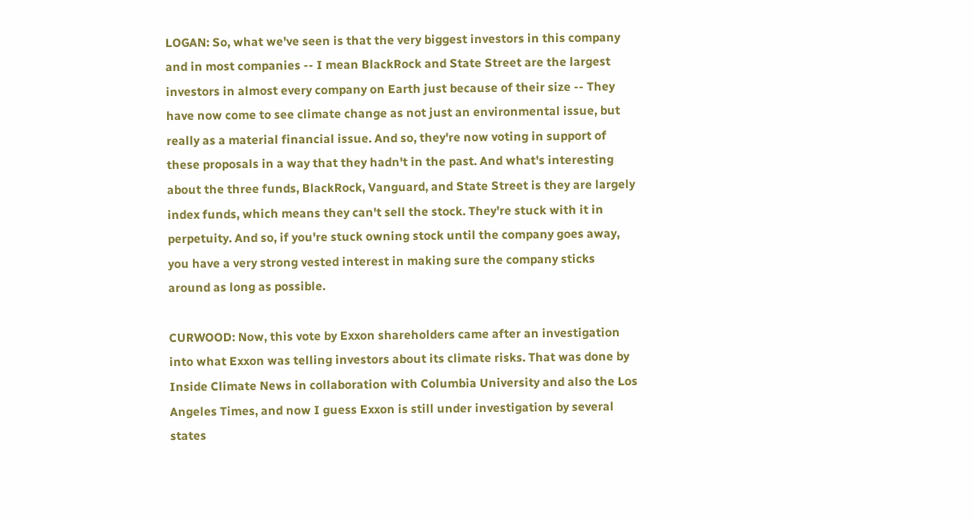LOGAN: So, what we've seen is that the very biggest investors in this company and in most companies -- I mean BlackRock and State Street are the largest investors in almost every company on Earth just because of their size -- They have now come to see climate change as not just an environmental issue, but really as a material financial issue. And so, they're now voting in support of these proposals in a way that they hadn't in the past. And what's interesting about the three funds, BlackRock, Vanguard, and State Street is they are largely index funds, which means they can't sell the stock. They're stuck with it in perpetuity. And so, if you're stuck owning stock until the company goes away, you have a very strong vested interest in making sure the company sticks around as long as possible.

CURWOOD: Now, this vote by Exxon shareholders came after an investigation into what Exxon was telling investors about its climate risks. That was done by Inside Climate News in collaboration with Columbia University and also the Los Angeles Times, and now I guess Exxon is still under investigation by several states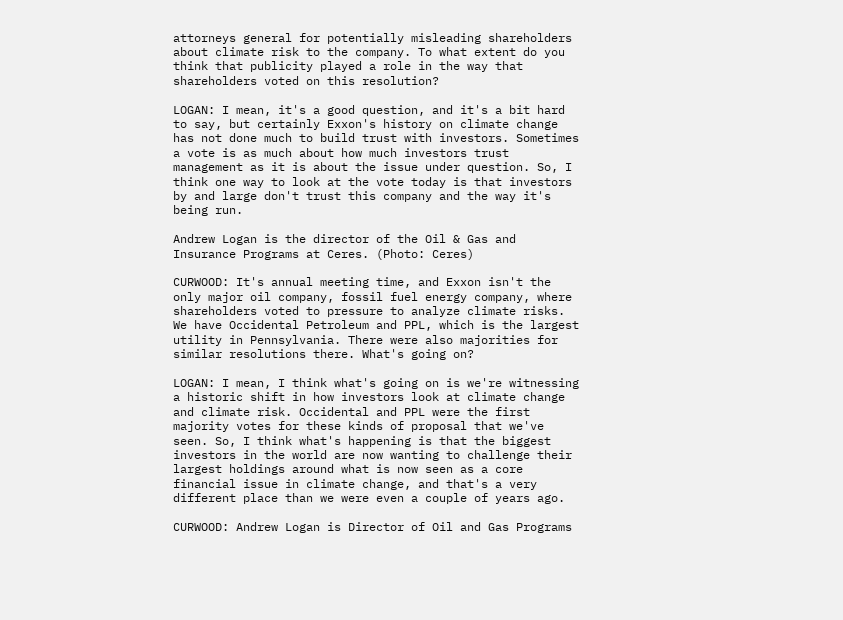attorneys general for potentially misleading shareholders about climate risk to the company. To what extent do you think that publicity played a role in the way that shareholders voted on this resolution?

LOGAN: I mean, it's a good question, and it's a bit hard to say, but certainly Exxon's history on climate change has not done much to build trust with investors. Sometimes a vote is as much about how much investors trust management as it is about the issue under question. So, I think one way to look at the vote today is that investors by and large don't trust this company and the way it's being run.

Andrew Logan is the director of the Oil & Gas and Insurance Programs at Ceres. (Photo: Ceres)

CURWOOD: It's annual meeting time, and Exxon isn't the only major oil company, fossil fuel energy company, where shareholders voted to pressure to analyze climate risks. We have Occidental Petroleum and PPL, which is the largest utility in Pennsylvania. There were also majorities for similar resolutions there. What's going on?

LOGAN: I mean, I think what's going on is we're witnessing a historic shift in how investors look at climate change and climate risk. Occidental and PPL were the first majority votes for these kinds of proposal that we've seen. So, I think what's happening is that the biggest investors in the world are now wanting to challenge their largest holdings around what is now seen as a core financial issue in climate change, and that's a very different place than we were even a couple of years ago.

CURWOOD: Andrew Logan is Director of Oil and Gas Programs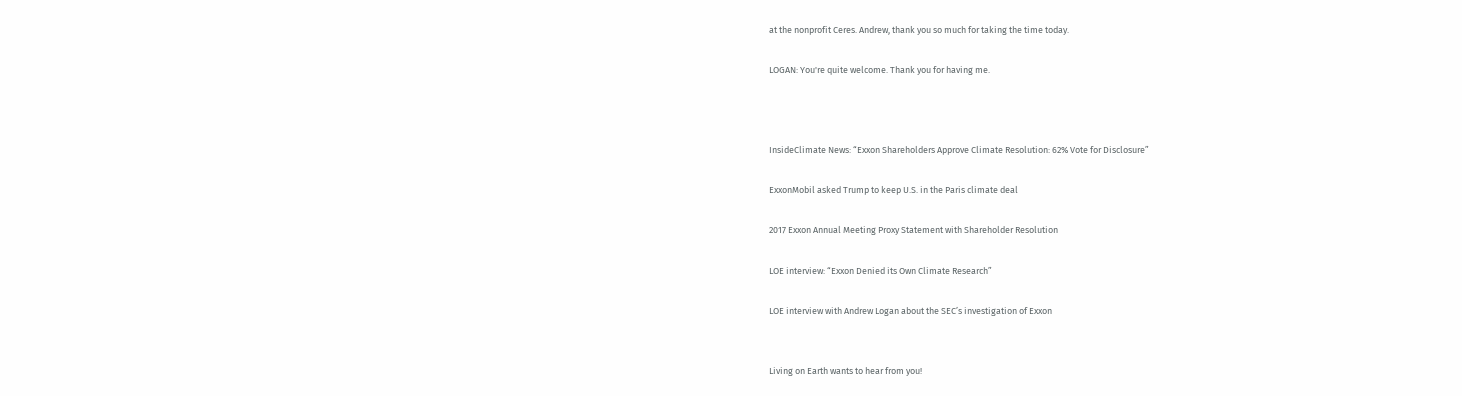at the nonprofit Ceres. Andrew, thank you so much for taking the time today.

LOGAN: You're quite welcome. Thank you for having me.



InsideClimate News: “Exxon Shareholders Approve Climate Resolution: 62% Vote for Disclosure”

ExxonMobil asked Trump to keep U.S. in the Paris climate deal

2017 Exxon Annual Meeting Proxy Statement with Shareholder Resolution

LOE interview: “Exxon Denied its Own Climate Research”

LOE interview with Andrew Logan about the SEC’s investigation of Exxon


Living on Earth wants to hear from you!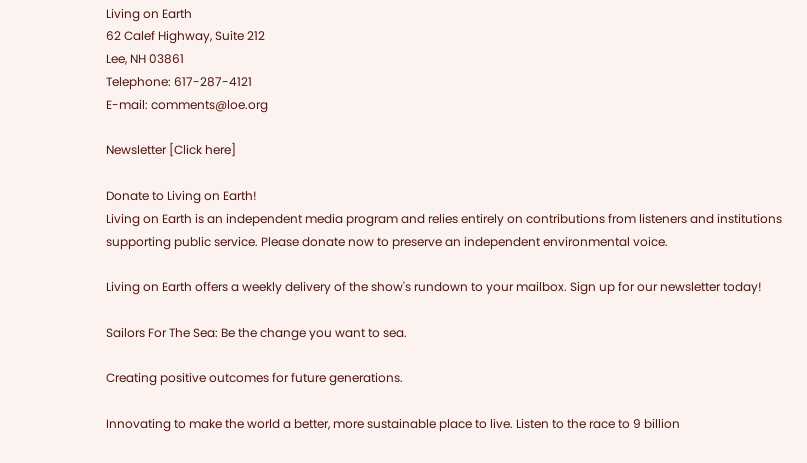Living on Earth
62 Calef Highway, Suite 212
Lee, NH 03861
Telephone: 617-287-4121
E-mail: comments@loe.org

Newsletter [Click here]

Donate to Living on Earth!
Living on Earth is an independent media program and relies entirely on contributions from listeners and institutions supporting public service. Please donate now to preserve an independent environmental voice.

Living on Earth offers a weekly delivery of the show's rundown to your mailbox. Sign up for our newsletter today!

Sailors For The Sea: Be the change you want to sea.

Creating positive outcomes for future generations.

Innovating to make the world a better, more sustainable place to live. Listen to the race to 9 billion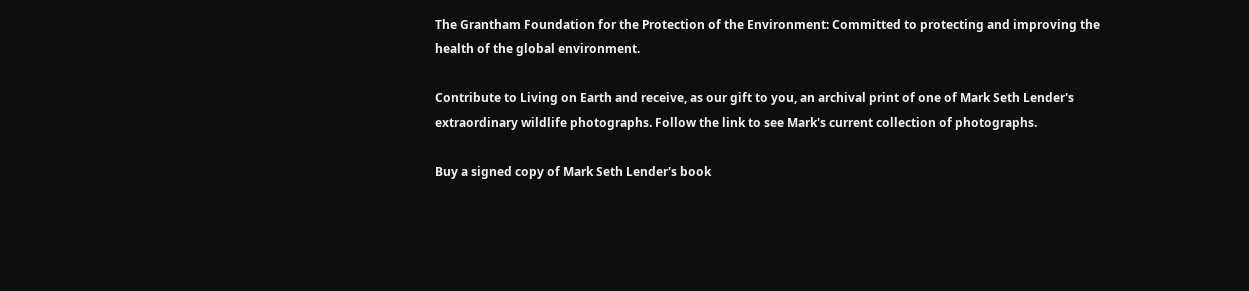The Grantham Foundation for the Protection of the Environment: Committed to protecting and improving the health of the global environment.

Contribute to Living on Earth and receive, as our gift to you, an archival print of one of Mark Seth Lender's extraordinary wildlife photographs. Follow the link to see Mark's current collection of photographs.

Buy a signed copy of Mark Seth Lender's book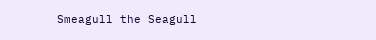Smeagull the Seagull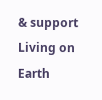& support Living on Earth